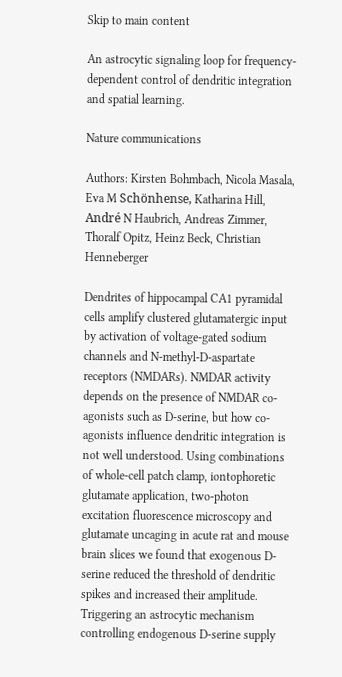Skip to main content

An astrocytic signaling loop for frequency-dependent control of dendritic integration and spatial learning.

Nature communications

Authors: Kirsten Bohmbach, Nicola Masala, Eva M Schönhense, Katharina Hill, André N Haubrich, Andreas Zimmer, Thoralf Opitz, Heinz Beck, Christian Henneberger

Dendrites of hippocampal CA1 pyramidal cells amplify clustered glutamatergic input by activation of voltage-gated sodium channels and N-methyl-D-aspartate receptors (NMDARs). NMDAR activity depends on the presence of NMDAR co-agonists such as D-serine, but how co-agonists influence dendritic integration is not well understood. Using combinations of whole-cell patch clamp, iontophoretic glutamate application, two-photon excitation fluorescence microscopy and glutamate uncaging in acute rat and mouse brain slices we found that exogenous D-serine reduced the threshold of dendritic spikes and increased their amplitude. Triggering an astrocytic mechanism controlling endogenous D-serine supply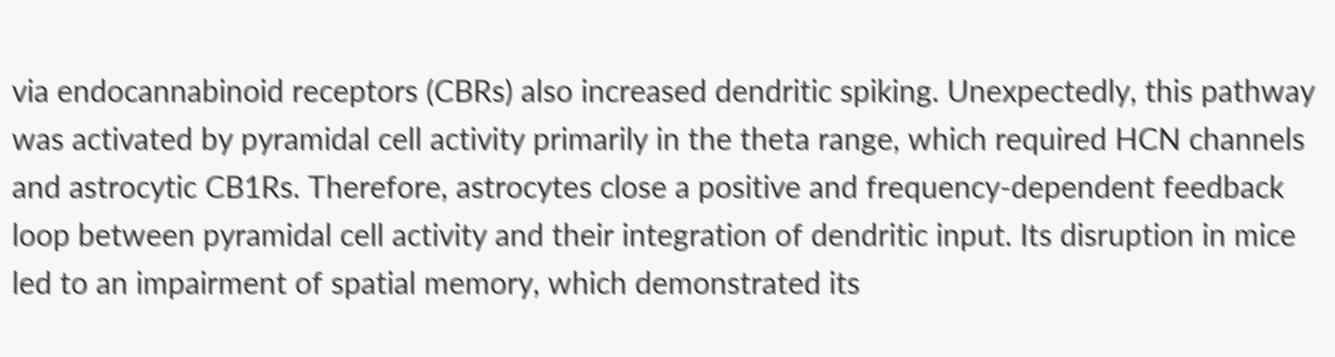via endocannabinoid receptors (CBRs) also increased dendritic spiking. Unexpectedly, this pathway was activated by pyramidal cell activity primarily in the theta range, which required HCN channels and astrocytic CB1Rs. Therefore, astrocytes close a positive and frequency-dependent feedback loop between pyramidal cell activity and their integration of dendritic input. Its disruption in mice led to an impairment of spatial memory, which demonstrated its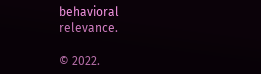behavioral relevance.

© 2022.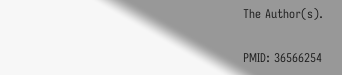The Author(s).

PMID: 36566254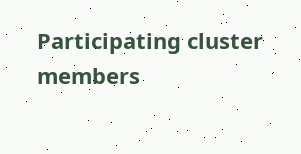Participating cluster members